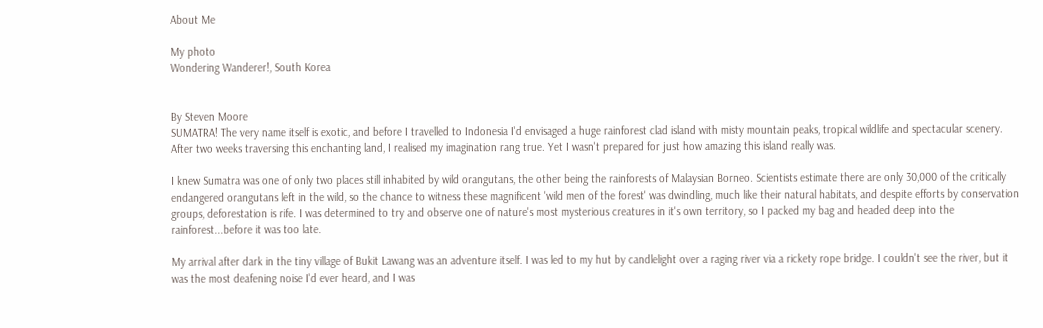About Me

My photo
Wondering Wanderer!, South Korea


By Steven Moore
SUMATRA! The very name itself is exotic, and before I travelled to Indonesia I'd envisaged a huge rainforest clad island with misty mountain peaks, tropical wildlife and spectacular scenery. After two weeks traversing this enchanting land, I realised my imagination rang true. Yet I wasn't prepared for just how amazing this island really was.

I knew Sumatra was one of only two places still inhabited by wild orangutans, the other being the rainforests of Malaysian Borneo. Scientists estimate there are only 30,000 of the critically endangered orangutans left in the wild, so the chance to witness these magnificent 'wild men of the forest' was dwindling, much like their natural habitats, and despite efforts by conservation groups, deforestation is rife. I was determined to try and observe one of nature's most mysterious creatures in it's own territory, so I packed my bag and headed deep into the rainforest...before it was too late.

My arrival after dark in the tiny village of Bukit Lawang was an adventure itself. I was led to my hut by candlelight over a raging river via a rickety rope bridge. I couldn't see the river, but it was the most deafening noise I'd ever heard, and I was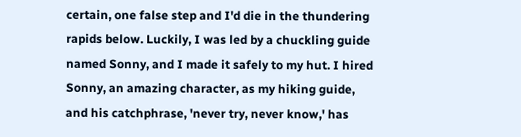certain, one false step and I'd die in the thundering rapids below. Luckily, I was led by a chuckling guide named Sonny, and I made it safely to my hut. I hired Sonny, an amazing character, as my hiking guide, and his catchphrase, 'never try, never know,' has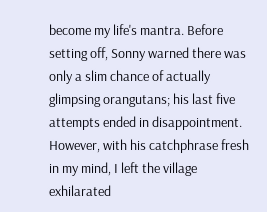become my life's mantra. Before setting off, Sonny warned there was only a slim chance of actually glimpsing orangutans; his last five attempts ended in disappointment. However, with his catchphrase fresh in my mind, I left the village exhilarated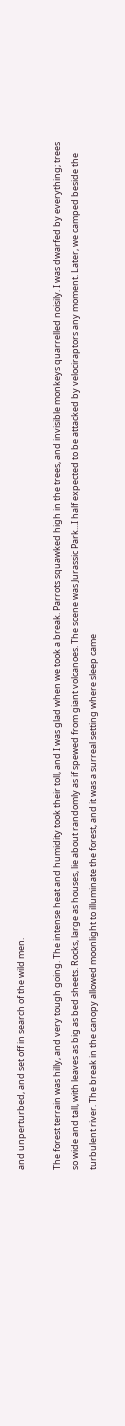and unperturbed, and set off in search of the wild men.

The forest terrain was hilly, and very tough going. The intense heat and humidity took their toll, and I was glad when we took a break. Parrots squawked high in the trees, and invisible monkeys quarrelled noisily. I was dwarfed by everything; trees so wide and tall, with leaves as big as bed sheets. Rocks, large as houses, lie about randomly as if spewed from giant volcanoes. The scene was Jurassic Park...I half expected to be attacked by velociraptors any moment. Later, we camped beside the turbulent river. The break in the canopy allowed moonlight to illuminate the forest, and it was a surreal setting where sleep came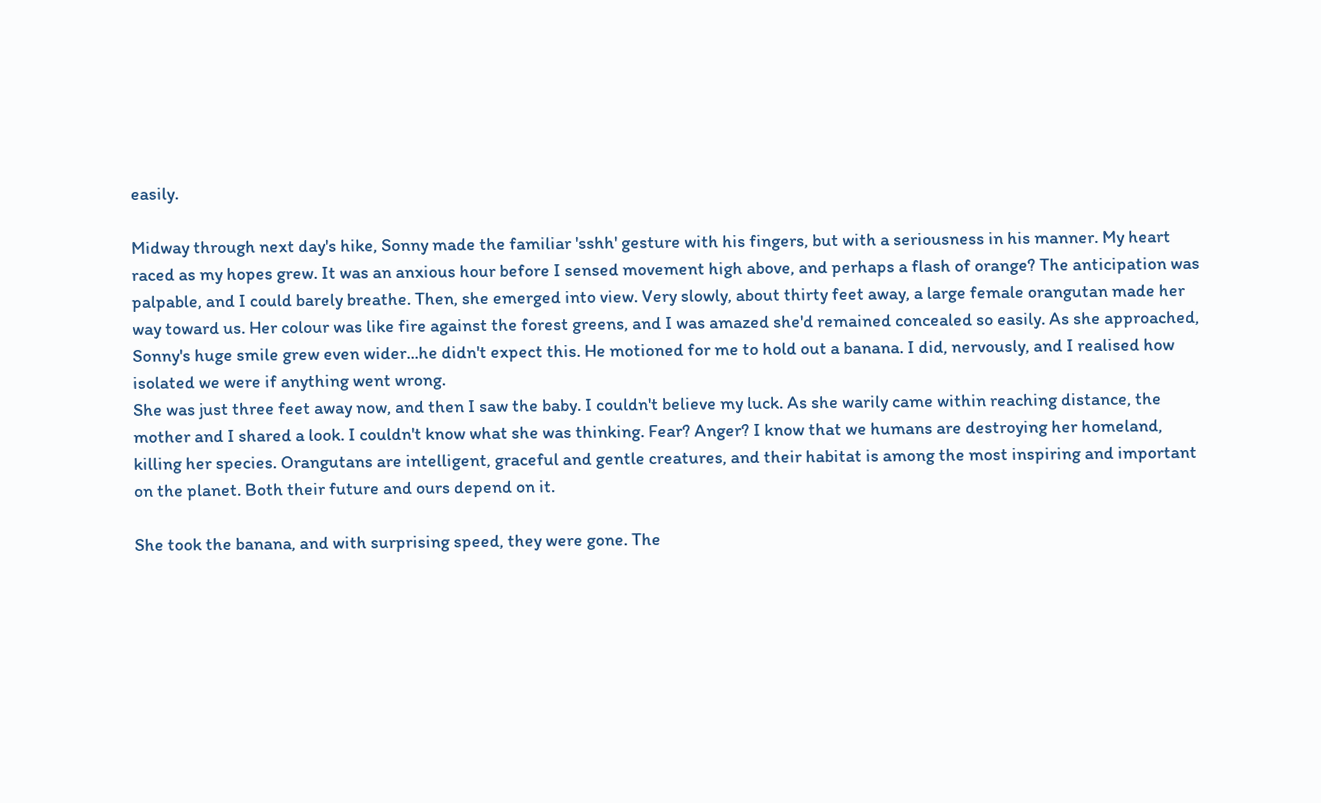easily.

Midway through next day's hike, Sonny made the familiar 'sshh' gesture with his fingers, but with a seriousness in his manner. My heart raced as my hopes grew. It was an anxious hour before I sensed movement high above, and perhaps a flash of orange? The anticipation was palpable, and I could barely breathe. Then, she emerged into view. Very slowly, about thirty feet away, a large female orangutan made her way toward us. Her colour was like fire against the forest greens, and I was amazed she'd remained concealed so easily. As she approached, Sonny's huge smile grew even wider...he didn't expect this. He motioned for me to hold out a banana. I did, nervously, and I realised how isolated we were if anything went wrong.
She was just three feet away now, and then I saw the baby. I couldn't believe my luck. As she warily came within reaching distance, the mother and I shared a look. I couldn't know what she was thinking. Fear? Anger? I know that we humans are destroying her homeland, killing her species. Orangutans are intelligent, graceful and gentle creatures, and their habitat is among the most inspiring and important on the planet. Both their future and ours depend on it.

She took the banana, and with surprising speed, they were gone. The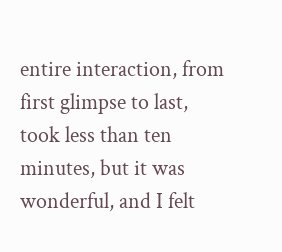entire interaction, from first glimpse to last, took less than ten minutes, but it was wonderful, and I felt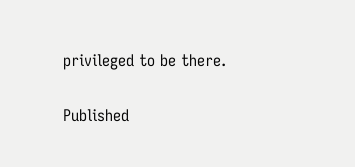privileged to be there.

Published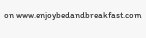on www.enjoybedandbreakfast.com